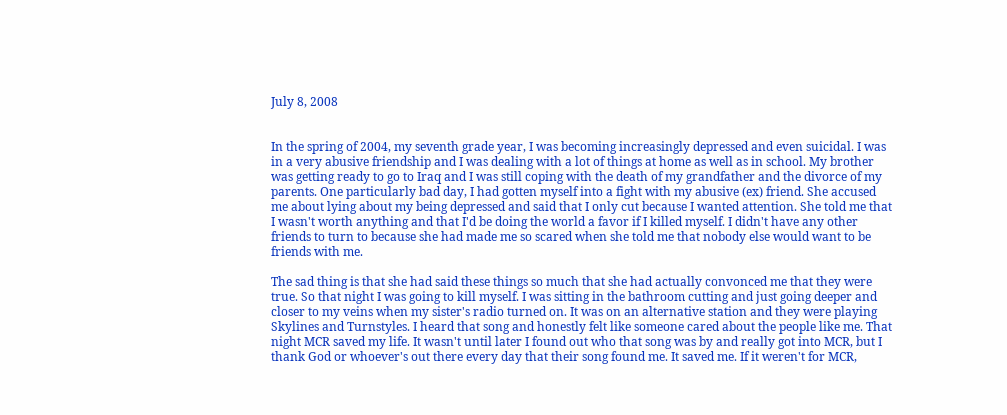July 8, 2008


In the spring of 2004, my seventh grade year, I was becoming increasingly depressed and even suicidal. I was in a very abusive friendship and I was dealing with a lot of things at home as well as in school. My brother was getting ready to go to Iraq and I was still coping with the death of my grandfather and the divorce of my parents. One particularly bad day, I had gotten myself into a fight with my abusive (ex) friend. She accused me about lying about my being depressed and said that I only cut because I wanted attention. She told me that I wasn't worth anything and that I'd be doing the world a favor if I killed myself. I didn't have any other friends to turn to because she had made me so scared when she told me that nobody else would want to be friends with me.

The sad thing is that she had said these things so much that she had actually convonced me that they were true. So that night I was going to kill myself. I was sitting in the bathroom cutting and just going deeper and closer to my veins when my sister's radio turned on. It was on an alternative station and they were playing Skylines and Turnstyles. I heard that song and honestly felt like someone cared about the people like me. That night MCR saved my life. It wasn't until later I found out who that song was by and really got into MCR, but I thank God or whoever's out there every day that their song found me. It saved me. If it weren't for MCR,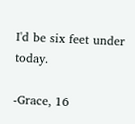I'd be six feet under today.

-Grace, 16